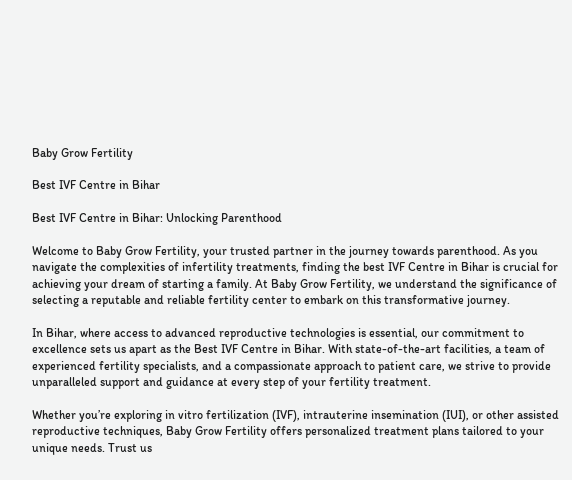Baby Grow Fertility

Best IVF Centre in Bihar

Best IVF Centre in Bihar: Unlocking Parenthood

Welcome to Baby Grow Fertility, your trusted partner in the journey towards parenthood. As you navigate the complexities of infertility treatments, finding the best IVF Centre in Bihar is crucial for achieving your dream of starting a family. At Baby Grow Fertility, we understand the significance of selecting a reputable and reliable fertility center to embark on this transformative journey.

In Bihar, where access to advanced reproductive technologies is essential, our commitment to excellence sets us apart as the Best IVF Centre in Bihar. With state-of-the-art facilities, a team of experienced fertility specialists, and a compassionate approach to patient care, we strive to provide unparalleled support and guidance at every step of your fertility treatment.

Whether you’re exploring in vitro fertilization (IVF), intrauterine insemination (IUI), or other assisted reproductive techniques, Baby Grow Fertility offers personalized treatment plans tailored to your unique needs. Trust us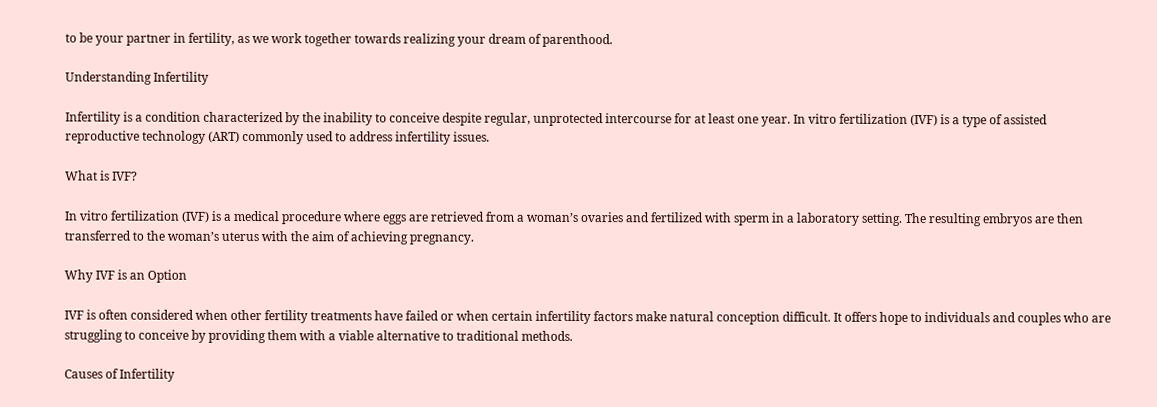to be your partner in fertility, as we work together towards realizing your dream of parenthood.

Understanding Infertility

Infertility is a condition characterized by the inability to conceive despite regular, unprotected intercourse for at least one year. In vitro fertilization (IVF) is a type of assisted reproductive technology (ART) commonly used to address infertility issues.

What is IVF?

In vitro fertilization (IVF) is a medical procedure where eggs are retrieved from a woman’s ovaries and fertilized with sperm in a laboratory setting. The resulting embryos are then transferred to the woman’s uterus with the aim of achieving pregnancy.

Why IVF is an Option

IVF is often considered when other fertility treatments have failed or when certain infertility factors make natural conception difficult. It offers hope to individuals and couples who are struggling to conceive by providing them with a viable alternative to traditional methods.

Causes of Infertility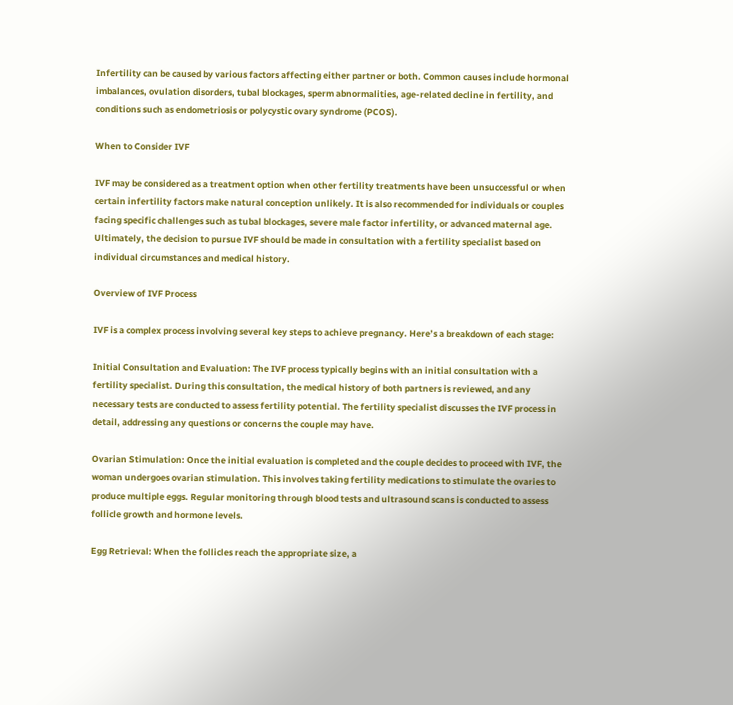Infertility can be caused by various factors affecting either partner or both. Common causes include hormonal imbalances, ovulation disorders, tubal blockages, sperm abnormalities, age-related decline in fertility, and conditions such as endometriosis or polycystic ovary syndrome (PCOS).

When to Consider IVF

IVF may be considered as a treatment option when other fertility treatments have been unsuccessful or when certain infertility factors make natural conception unlikely. It is also recommended for individuals or couples facing specific challenges such as tubal blockages, severe male factor infertility, or advanced maternal age. Ultimately, the decision to pursue IVF should be made in consultation with a fertility specialist based on individual circumstances and medical history.

Overview of IVF Process

IVF is a complex process involving several key steps to achieve pregnancy. Here’s a breakdown of each stage:

Initial Consultation and Evaluation: The IVF process typically begins with an initial consultation with a fertility specialist. During this consultation, the medical history of both partners is reviewed, and any necessary tests are conducted to assess fertility potential. The fertility specialist discusses the IVF process in detail, addressing any questions or concerns the couple may have.

Ovarian Stimulation: Once the initial evaluation is completed and the couple decides to proceed with IVF, the woman undergoes ovarian stimulation. This involves taking fertility medications to stimulate the ovaries to produce multiple eggs. Regular monitoring through blood tests and ultrasound scans is conducted to assess follicle growth and hormone levels.

Egg Retrieval: When the follicles reach the appropriate size, a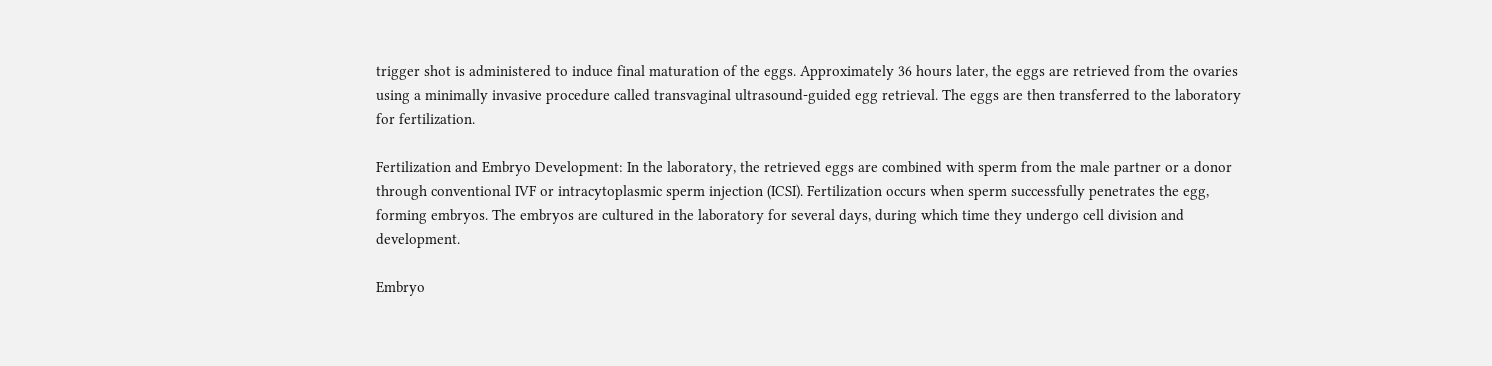trigger shot is administered to induce final maturation of the eggs. Approximately 36 hours later, the eggs are retrieved from the ovaries using a minimally invasive procedure called transvaginal ultrasound-guided egg retrieval. The eggs are then transferred to the laboratory for fertilization.

Fertilization and Embryo Development: In the laboratory, the retrieved eggs are combined with sperm from the male partner or a donor through conventional IVF or intracytoplasmic sperm injection (ICSI). Fertilization occurs when sperm successfully penetrates the egg, forming embryos. The embryos are cultured in the laboratory for several days, during which time they undergo cell division and development.

Embryo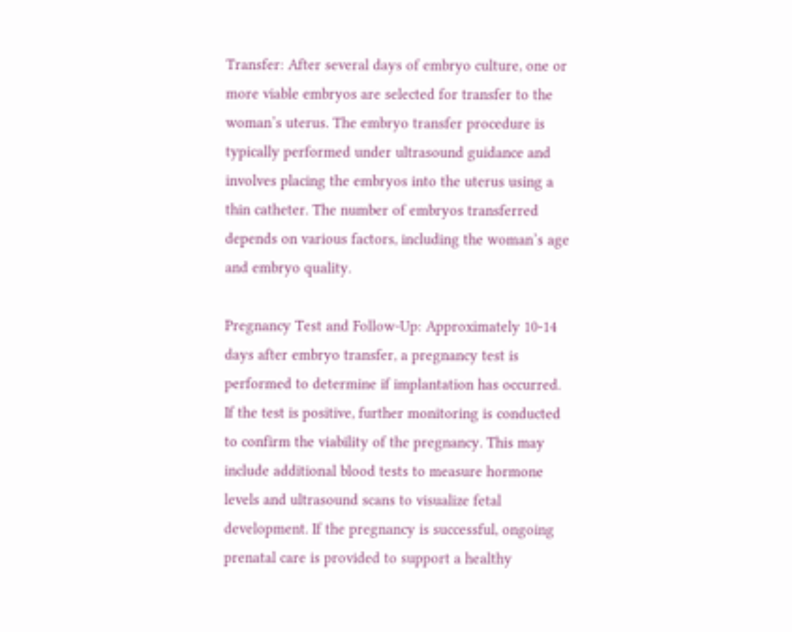Transfer: After several days of embryo culture, one or more viable embryos are selected for transfer to the woman’s uterus. The embryo transfer procedure is typically performed under ultrasound guidance and involves placing the embryos into the uterus using a thin catheter. The number of embryos transferred depends on various factors, including the woman’s age and embryo quality.

Pregnancy Test and Follow-Up: Approximately 10-14 days after embryo transfer, a pregnancy test is performed to determine if implantation has occurred. If the test is positive, further monitoring is conducted to confirm the viability of the pregnancy. This may include additional blood tests to measure hormone levels and ultrasound scans to visualize fetal development. If the pregnancy is successful, ongoing prenatal care is provided to support a healthy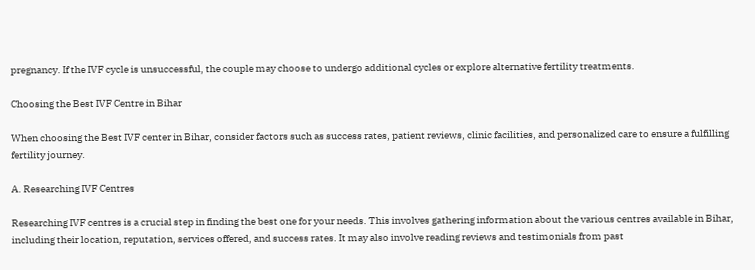pregnancy. If the IVF cycle is unsuccessful, the couple may choose to undergo additional cycles or explore alternative fertility treatments.

Choosing the Best IVF Centre in Bihar

When choosing the Best IVF center in Bihar, consider factors such as success rates, patient reviews, clinic facilities, and personalized care to ensure a fulfilling fertility journey.

A. Researching IVF Centres

Researching IVF centres is a crucial step in finding the best one for your needs. This involves gathering information about the various centres available in Bihar, including their location, reputation, services offered, and success rates. It may also involve reading reviews and testimonials from past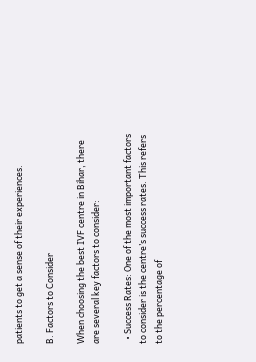patients to get a sense of their experiences.

B. Factors to Consider

When choosing the best IVF centre in Bihar, there are several key factors to consider:

  • Success Rates: One of the most important factors to consider is the centre’s success rates. This refers to the percentage of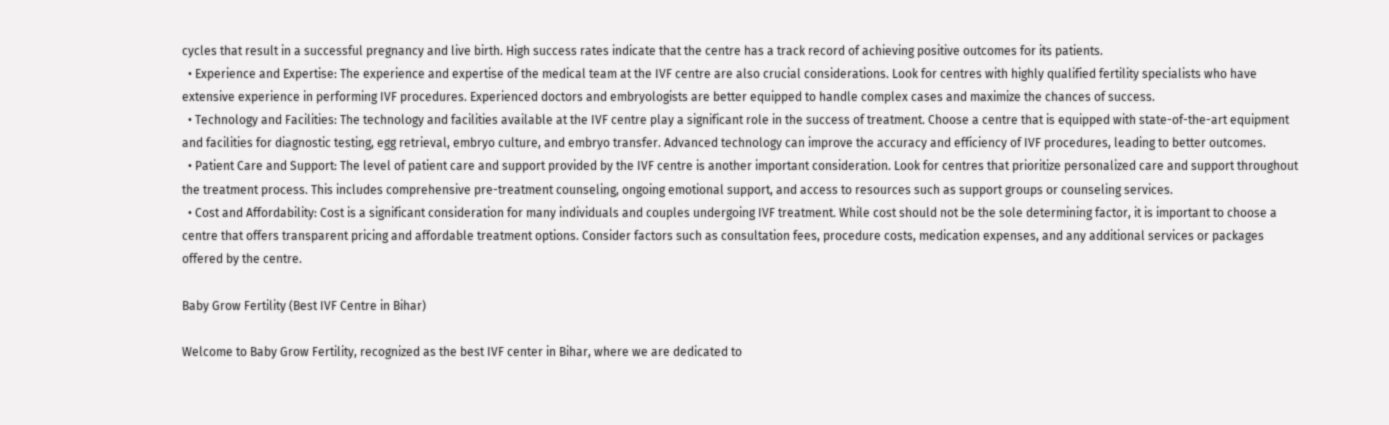cycles that result in a successful pregnancy and live birth. High success rates indicate that the centre has a track record of achieving positive outcomes for its patients.
  • Experience and Expertise: The experience and expertise of the medical team at the IVF centre are also crucial considerations. Look for centres with highly qualified fertility specialists who have extensive experience in performing IVF procedures. Experienced doctors and embryologists are better equipped to handle complex cases and maximize the chances of success.
  • Technology and Facilities: The technology and facilities available at the IVF centre play a significant role in the success of treatment. Choose a centre that is equipped with state-of-the-art equipment and facilities for diagnostic testing, egg retrieval, embryo culture, and embryo transfer. Advanced technology can improve the accuracy and efficiency of IVF procedures, leading to better outcomes.
  • Patient Care and Support: The level of patient care and support provided by the IVF centre is another important consideration. Look for centres that prioritize personalized care and support throughout the treatment process. This includes comprehensive pre-treatment counseling, ongoing emotional support, and access to resources such as support groups or counseling services.
  • Cost and Affordability: Cost is a significant consideration for many individuals and couples undergoing IVF treatment. While cost should not be the sole determining factor, it is important to choose a centre that offers transparent pricing and affordable treatment options. Consider factors such as consultation fees, procedure costs, medication expenses, and any additional services or packages offered by the centre.

Baby Grow Fertility (Best IVF Centre in Bihar)

Welcome to Baby Grow Fertility, recognized as the best IVF center in Bihar, where we are dedicated to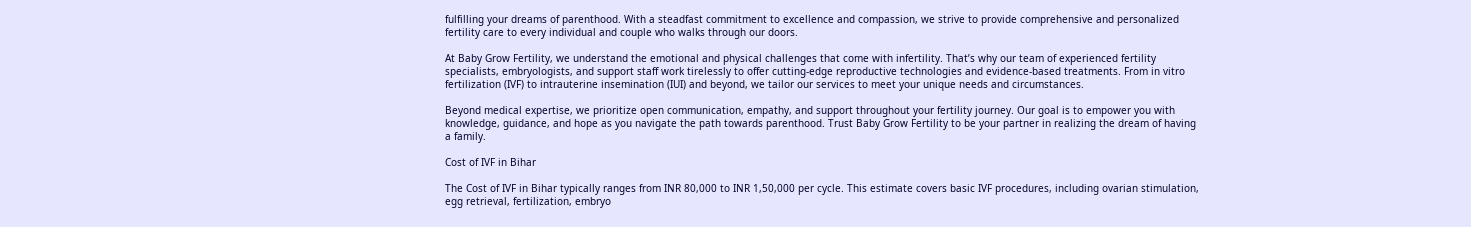fulfilling your dreams of parenthood. With a steadfast commitment to excellence and compassion, we strive to provide comprehensive and personalized fertility care to every individual and couple who walks through our doors.

At Baby Grow Fertility, we understand the emotional and physical challenges that come with infertility. That’s why our team of experienced fertility specialists, embryologists, and support staff work tirelessly to offer cutting-edge reproductive technologies and evidence-based treatments. From in vitro fertilization (IVF) to intrauterine insemination (IUI) and beyond, we tailor our services to meet your unique needs and circumstances.

Beyond medical expertise, we prioritize open communication, empathy, and support throughout your fertility journey. Our goal is to empower you with knowledge, guidance, and hope as you navigate the path towards parenthood. Trust Baby Grow Fertility to be your partner in realizing the dream of having a family.

Cost of IVF in Bihar

The Cost of IVF in Bihar typically ranges from INR 80,000 to INR 1,50,000 per cycle. This estimate covers basic IVF procedures, including ovarian stimulation, egg retrieval, fertilization, embryo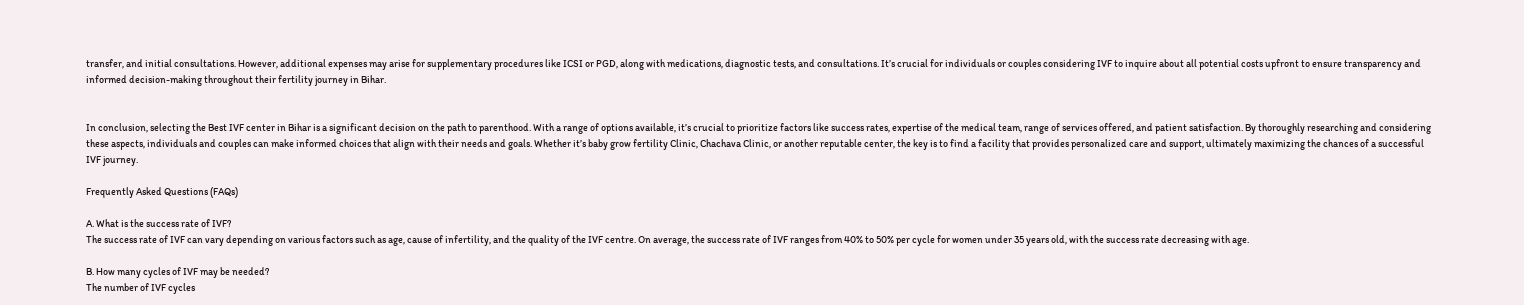transfer, and initial consultations. However, additional expenses may arise for supplementary procedures like ICSI or PGD, along with medications, diagnostic tests, and consultations. It’s crucial for individuals or couples considering IVF to inquire about all potential costs upfront to ensure transparency and informed decision-making throughout their fertility journey in Bihar.


In conclusion, selecting the Best IVF center in Bihar is a significant decision on the path to parenthood. With a range of options available, it’s crucial to prioritize factors like success rates, expertise of the medical team, range of services offered, and patient satisfaction. By thoroughly researching and considering these aspects, individuals and couples can make informed choices that align with their needs and goals. Whether it’s baby grow fertility Clinic, Chachava Clinic, or another reputable center, the key is to find a facility that provides personalized care and support, ultimately maximizing the chances of a successful IVF journey.

Frequently Asked Questions (FAQs)

A. What is the success rate of IVF?
The success rate of IVF can vary depending on various factors such as age, cause of infertility, and the quality of the IVF centre. On average, the success rate of IVF ranges from 40% to 50% per cycle for women under 35 years old, with the success rate decreasing with age.

B. How many cycles of IVF may be needed?
The number of IVF cycles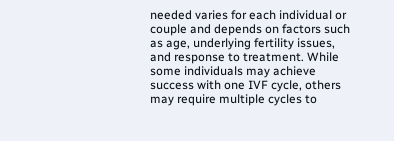needed varies for each individual or couple and depends on factors such as age, underlying fertility issues, and response to treatment. While some individuals may achieve success with one IVF cycle, others may require multiple cycles to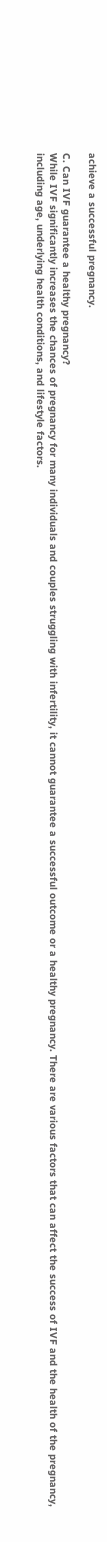achieve a successful pregnancy.

C. Can IVF guarantee a healthy pregnancy?
While IVF significantly increases the chances of pregnancy for many individuals and couples struggling with infertility, it cannot guarantee a successful outcome or a healthy pregnancy. There are various factors that can affect the success of IVF and the health of the pregnancy, including age, underlying health conditions, and lifestyle factors.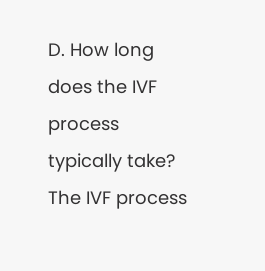D. How long does the IVF process typically take?
The IVF process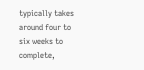typically takes around four to six weeks to complete,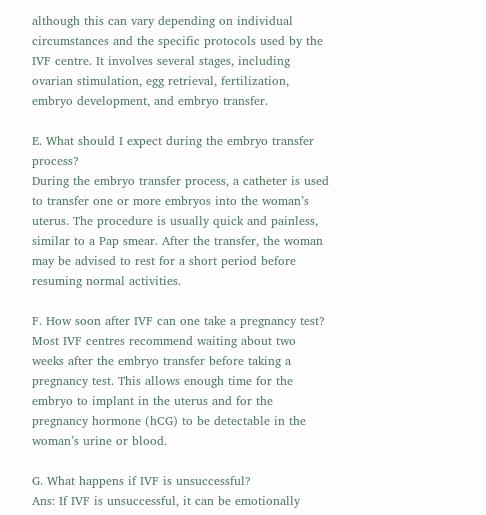although this can vary depending on individual circumstances and the specific protocols used by the IVF centre. It involves several stages, including ovarian stimulation, egg retrieval, fertilization, embryo development, and embryo transfer.

E. What should I expect during the embryo transfer process?
During the embryo transfer process, a catheter is used to transfer one or more embryos into the woman’s uterus. The procedure is usually quick and painless, similar to a Pap smear. After the transfer, the woman may be advised to rest for a short period before resuming normal activities.

F. How soon after IVF can one take a pregnancy test?
Most IVF centres recommend waiting about two weeks after the embryo transfer before taking a pregnancy test. This allows enough time for the embryo to implant in the uterus and for the pregnancy hormone (hCG) to be detectable in the woman’s urine or blood.

G. What happens if IVF is unsuccessful?
Ans: If IVF is unsuccessful, it can be emotionally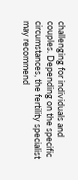challenging for individuals and couples. Depending on the specific circumstances, the fertility specialist may recommend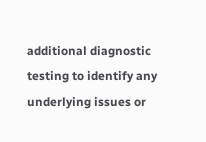additional diagnostic testing to identify any underlying issues or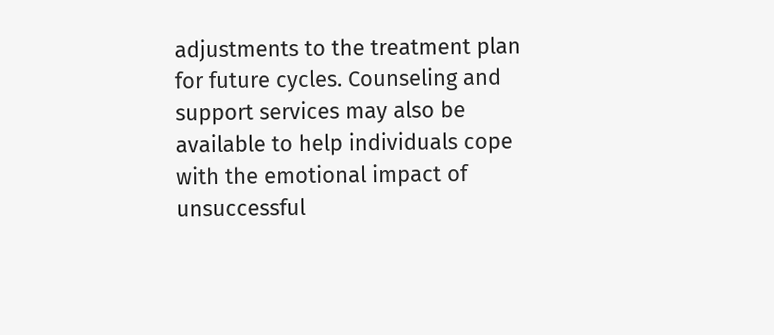adjustments to the treatment plan for future cycles. Counseling and support services may also be available to help individuals cope with the emotional impact of unsuccessful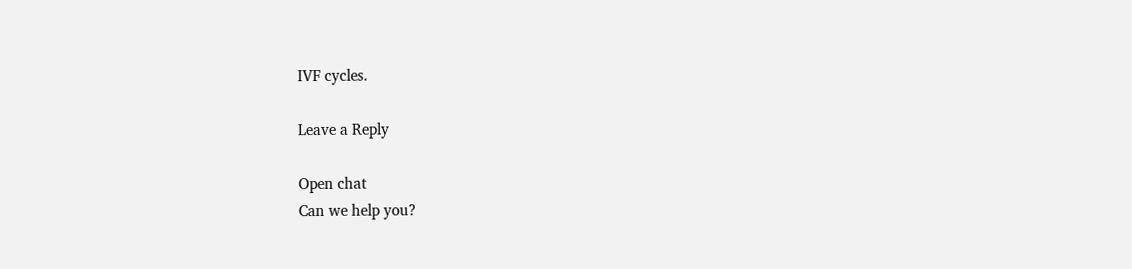IVF cycles.

Leave a Reply

Open chat
Can we help you?